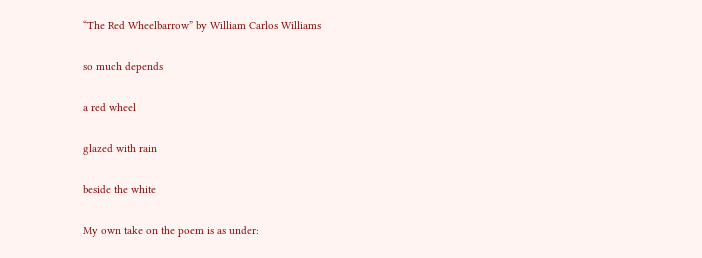“The Red Wheelbarrow” by William Carlos Williams

so much depends

a red wheel

glazed with rain

beside the white

My own take on the poem is as under: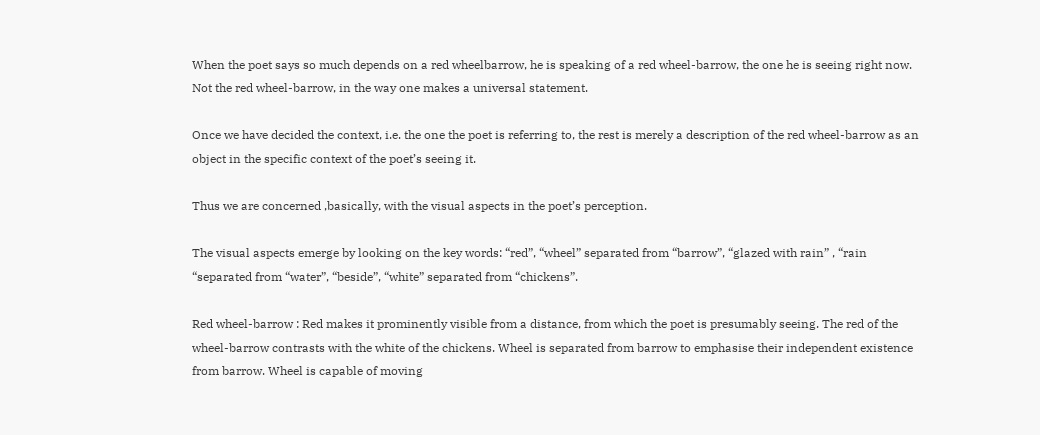When the poet says so much depends on a red wheelbarrow, he is speaking of a red wheel-barrow, the one he is seeing right now. Not the red wheel-barrow, in the way one makes a universal statement.

Once we have decided the context, i.e. the one the poet is referring to, the rest is merely a description of the red wheel-barrow as an object in the specific context of the poet’s seeing it.

Thus we are concerned ,basically, with the visual aspects in the poet’s perception.

The visual aspects emerge by looking on the key words: “red”, “wheel” separated from “barrow”, “glazed with rain” , “rain “separated from “water”, “beside”, “white” separated from “chickens”.

Red wheel-barrow : Red makes it prominently visible from a distance, from which the poet is presumably seeing. The red of the wheel-barrow contrasts with the white of the chickens. Wheel is separated from barrow to emphasise their independent existence from barrow. Wheel is capable of moving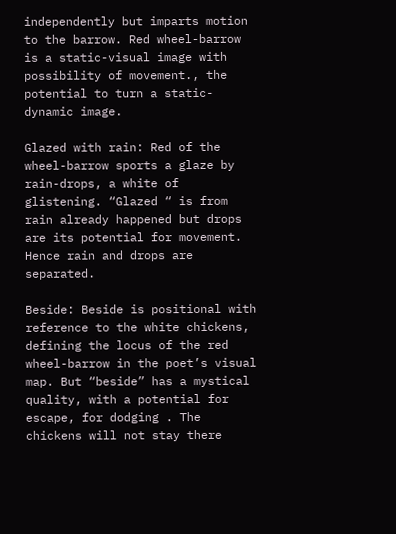independently but imparts motion to the barrow. Red wheel-barrow is a static-visual image with possibility of movement., the potential to turn a static-dynamic image.

Glazed with rain: Red of the wheel-barrow sports a glaze by rain-drops, a white of glistening. “Glazed “ is from rain already happened but drops are its potential for movement. Hence rain and drops are separated.

Beside: Beside is positional with reference to the white chickens, defining the locus of the red wheel-barrow in the poet’s visual map. But “beside” has a mystical quality, with a potential for escape, for dodging . The chickens will not stay there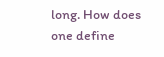long. How does one define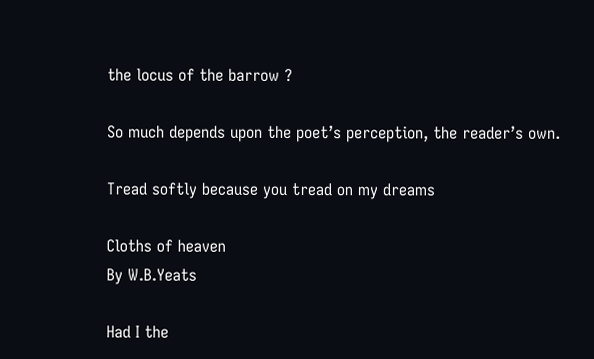the locus of the barrow ?

So much depends upon the poet’s perception, the reader’s own.

Tread softly because you tread on my dreams

Cloths of heaven
By W.B.Yeats

Had I the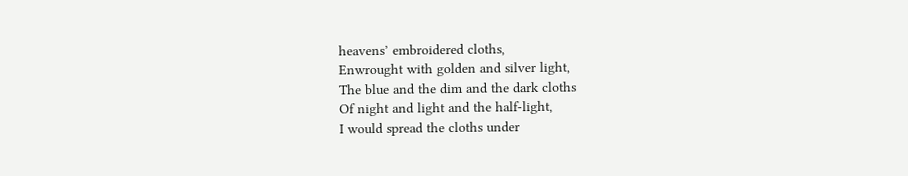heavens’ embroidered cloths,
Enwrought with golden and silver light,
The blue and the dim and the dark cloths
Of night and light and the half-light,
I would spread the cloths under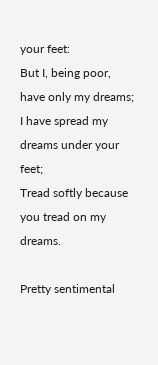your feet:
But I, being poor, have only my dreams;
I have spread my dreams under your feet;
Tread softly because you tread on my dreams.

Pretty sentimental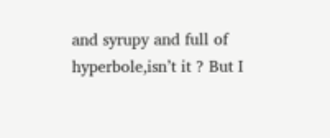and syrupy and full of hyperbole,isn’t it ? But I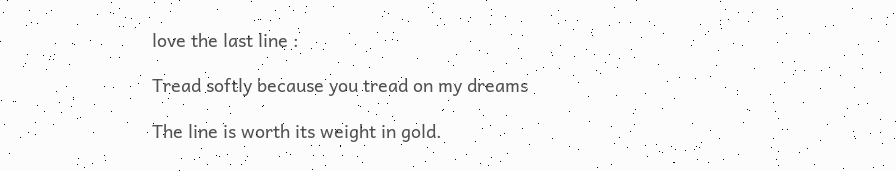love the last line :

Tread softly because you tread on my dreams

The line is worth its weight in gold.